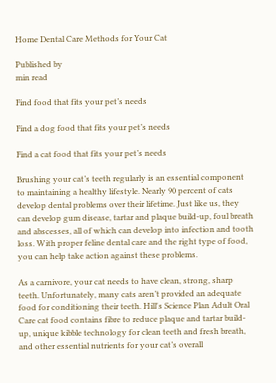Home Dental Care Methods for Your Cat

Published by
min read

Find food that fits your pet’s needs

Find a dog food that fits your pet’s needs

Find a cat food that fits your pet’s needs

Brushing your cat’s teeth regularly is an essential component to maintaining a healthy lifestyle. Nearly 90 percent of cats develop dental problems over their lifetime. Just like us, they can develop gum disease, tartar and plaque build-up, foul breath and abscesses, all of which can develop into infection and tooth loss. With proper feline dental care and the right type of food, you can help take action against these problems.

As a carnivore, your cat needs to have clean, strong, sharp teeth. Unfortunately, many cats aren’t provided an adequate food for conditioning their teeth. Hill's Science Plan Adult Oral Care cat food contains fibre to reduce plaque and tartar build-up, unique kibble technology for clean teeth and fresh breath, and other essential nutrients for your cat’s overall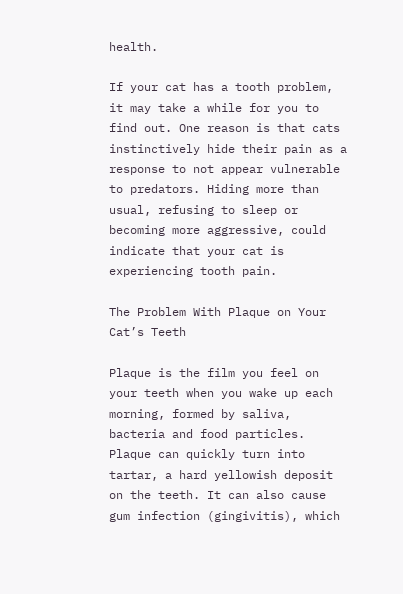health.

If your cat has a tooth problem, it may take a while for you to find out. One reason is that cats instinctively hide their pain as a response to not appear vulnerable to predators. Hiding more than usual, refusing to sleep or becoming more aggressive, could indicate that your cat is experiencing tooth pain.

The Problem With Plaque on Your Cat’s Teeth

Plaque is the film you feel on your teeth when you wake up each morning, formed by saliva, bacteria and food particles. Plaque can quickly turn into tartar, a hard yellowish deposit on the teeth. It can also cause gum infection (gingivitis), which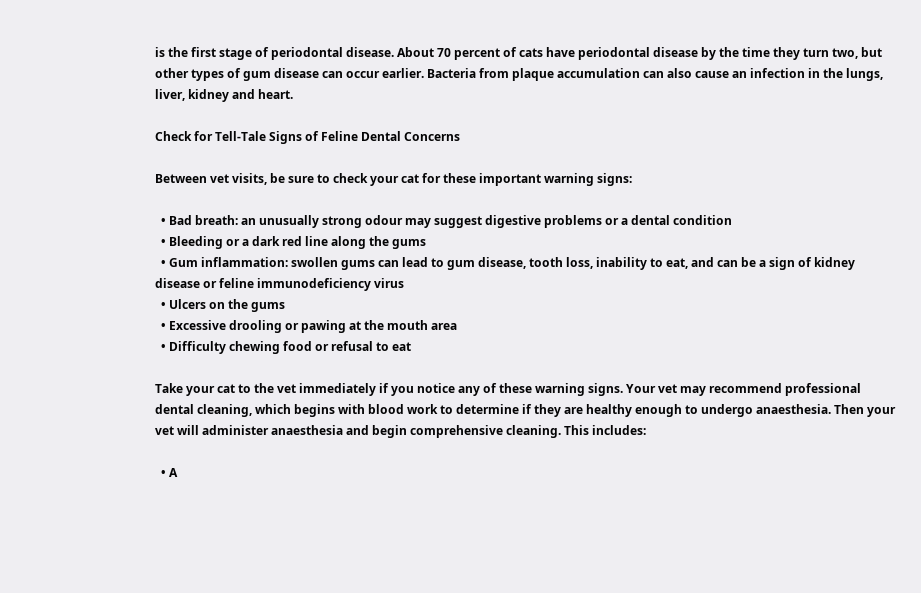is the first stage of periodontal disease. About 70 percent of cats have periodontal disease by the time they turn two, but other types of gum disease can occur earlier. Bacteria from plaque accumulation can also cause an infection in the lungs, liver, kidney and heart.

Check for Tell-Tale Signs of Feline Dental Concerns

Between vet visits, be sure to check your cat for these important warning signs:

  • Bad breath: an unusually strong odour may suggest digestive problems or a dental condition
  • Bleeding or a dark red line along the gums
  • Gum inflammation: swollen gums can lead to gum disease, tooth loss, inability to eat, and can be a sign of kidney disease or feline immunodeficiency virus
  • Ulcers on the gums
  • Excessive drooling or pawing at the mouth area
  • Difficulty chewing food or refusal to eat

Take your cat to the vet immediately if you notice any of these warning signs. Your vet may recommend professional dental cleaning, which begins with blood work to determine if they are healthy enough to undergo anaesthesia. Then your vet will administer anaesthesia and begin comprehensive cleaning. This includes:

  • A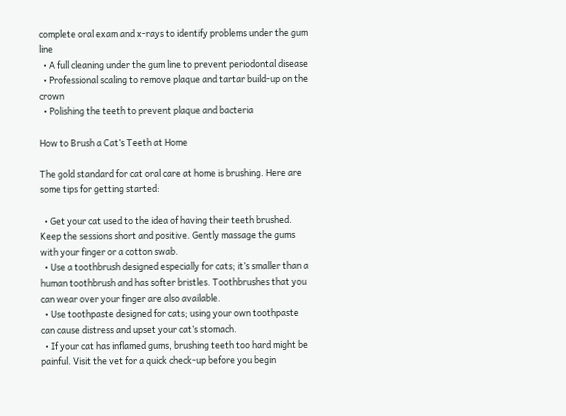complete oral exam and x-rays to identify problems under the gum line
  • A full cleaning under the gum line to prevent periodontal disease
  • Professional scaling to remove plaque and tartar build-up on the crown
  • Polishing the teeth to prevent plaque and bacteria

How to Brush a Cat’s Teeth at Home

The gold standard for cat oral care at home is brushing. Here are some tips for getting started:

  • Get your cat used to the idea of having their teeth brushed. Keep the sessions short and positive. Gently massage the gums with your finger or a cotton swab.
  • Use a toothbrush designed especially for cats; it’s smaller than a human toothbrush and has softer bristles. Toothbrushes that you can wear over your finger are also available.
  • Use toothpaste designed for cats; using your own toothpaste can cause distress and upset your cat’s stomach.
  • If your cat has inflamed gums, brushing teeth too hard might be painful. Visit the vet for a quick check-up before you begin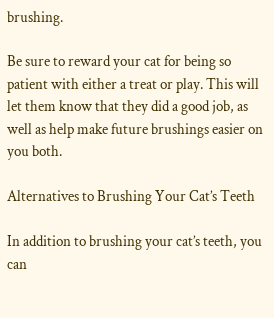brushing.

Be sure to reward your cat for being so patient with either a treat or play. This will let them know that they did a good job, as well as help make future brushings easier on you both.

Alternatives to Brushing Your Cat’s Teeth

In addition to brushing your cat’s teeth, you can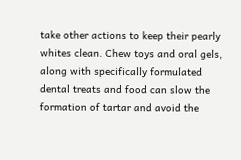take other actions to keep their pearly whites clean. Chew toys and oral gels, along with specifically formulated dental treats and food can slow the formation of tartar and avoid the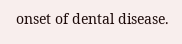onset of dental disease.